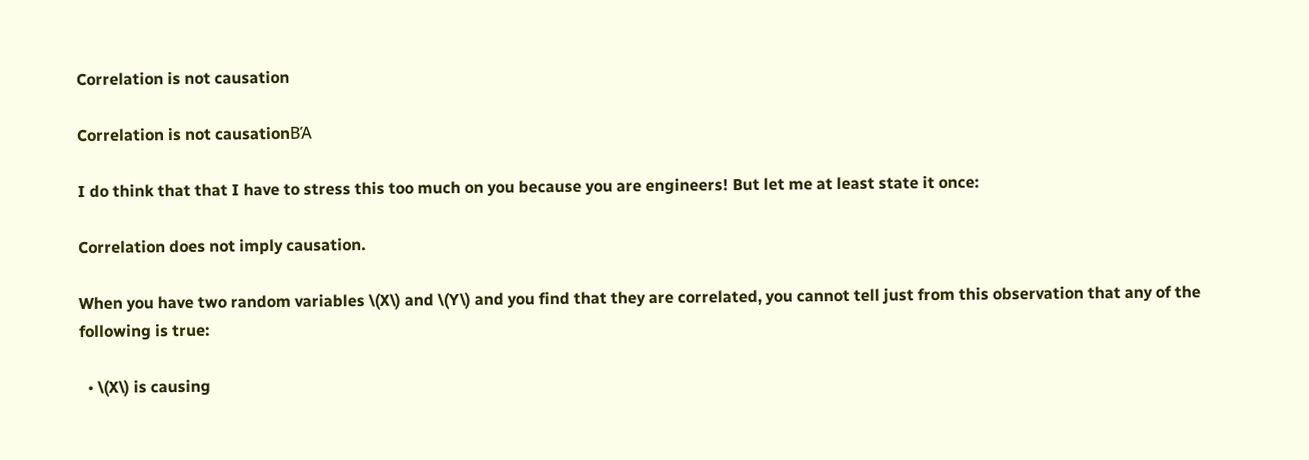Correlation is not causation

Correlation is not causationΒΆ

I do think that that I have to stress this too much on you because you are engineers! But let me at least state it once:

Correlation does not imply causation.

When you have two random variables \(X\) and \(Y\) and you find that they are correlated, you cannot tell just from this observation that any of the following is true:

  • \(X\) is causing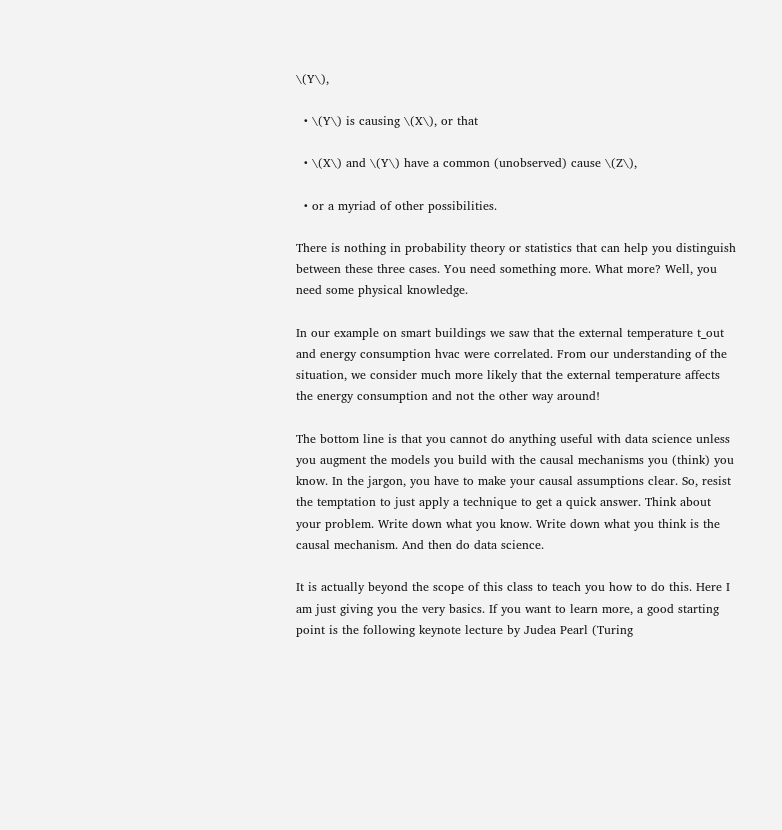\(Y\),

  • \(Y\) is causing \(X\), or that

  • \(X\) and \(Y\) have a common (unobserved) cause \(Z\),

  • or a myriad of other possibilities.

There is nothing in probability theory or statistics that can help you distinguish between these three cases. You need something more. What more? Well, you need some physical knowledge.

In our example on smart buildings we saw that the external temperature t_out and energy consumption hvac were correlated. From our understanding of the situation, we consider much more likely that the external temperature affects the energy consumption and not the other way around!

The bottom line is that you cannot do anything useful with data science unless you augment the models you build with the causal mechanisms you (think) you know. In the jargon, you have to make your causal assumptions clear. So, resist the temptation to just apply a technique to get a quick answer. Think about your problem. Write down what you know. Write down what you think is the causal mechanism. And then do data science.

It is actually beyond the scope of this class to teach you how to do this. Here I am just giving you the very basics. If you want to learn more, a good starting point is the following keynote lecture by Judea Pearl (Turing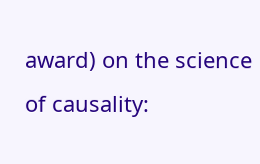award) on the science of causality: